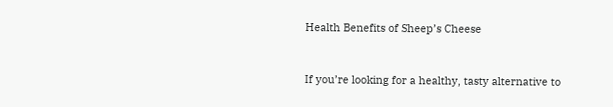Health Benefits of Sheep’s Cheese


If you’re looking for a healthy, tasty alternative to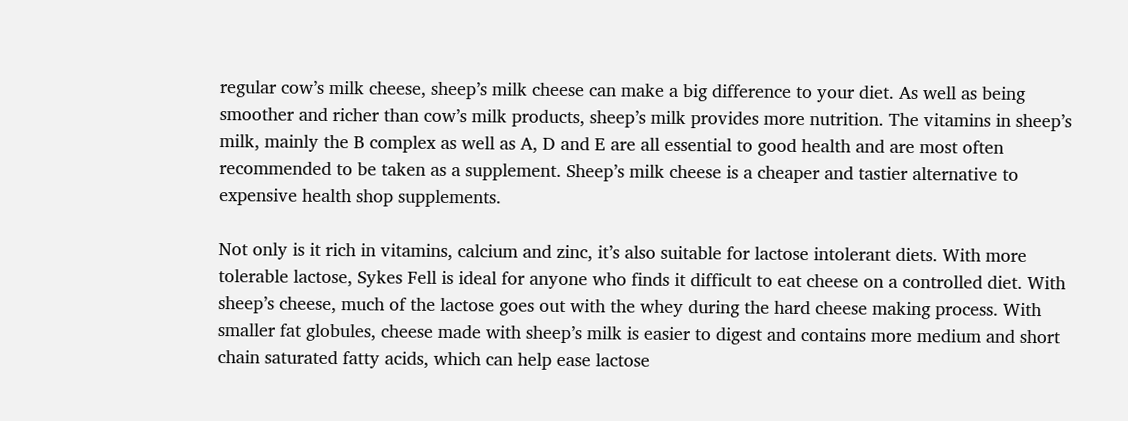regular cow’s milk cheese, sheep’s milk cheese can make a big difference to your diet. As well as being smoother and richer than cow’s milk products, sheep’s milk provides more nutrition. The vitamins in sheep’s milk, mainly the B complex as well as A, D and E are all essential to good health and are most often recommended to be taken as a supplement. Sheep’s milk cheese is a cheaper and tastier alternative to expensive health shop supplements.

Not only is it rich in vitamins, calcium and zinc, it’s also suitable for lactose intolerant diets. With more tolerable lactose, Sykes Fell is ideal for anyone who finds it difficult to eat cheese on a controlled diet. With sheep’s cheese, much of the lactose goes out with the whey during the hard cheese making process. With smaller fat globules, cheese made with sheep’s milk is easier to digest and contains more medium and short chain saturated fatty acids, which can help ease lactose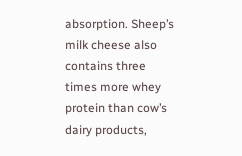absorption. Sheep’s milk cheese also contains three times more whey protein than cow’s dairy products,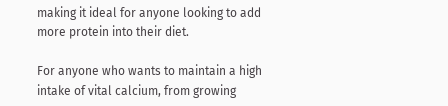making it ideal for anyone looking to add more protein into their diet.

For anyone who wants to maintain a high intake of vital calcium, from growing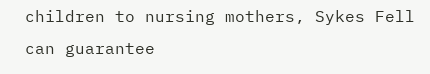children to nursing mothers, Sykes Fell can guarantee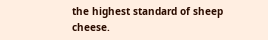the highest standard of sheep cheese.